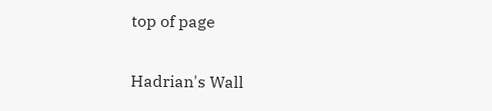top of page

Hadrian's Wall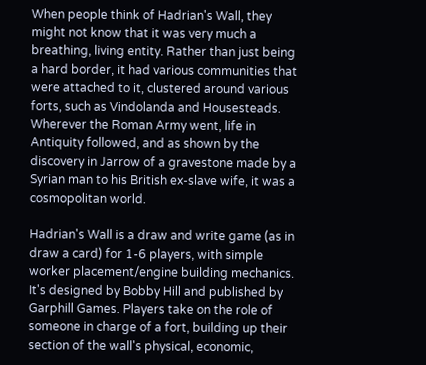When people think of Hadrian's Wall, they might not know that it was very much a breathing, living entity. Rather than just being a hard border, it had various communities that were attached to it, clustered around various forts, such as Vindolanda and Housesteads. Wherever the Roman Army went, life in Antiquity followed, and as shown by the discovery in Jarrow of a gravestone made by a Syrian man to his British ex-slave wife, it was a cosmopolitan world.

Hadrian's Wall is a draw and write game (as in draw a card) for 1-6 players, with simple worker placement/engine building mechanics. It's designed by Bobby Hill and published by Garphill Games. Players take on the role of someone in charge of a fort, building up their section of the wall's physical, economic,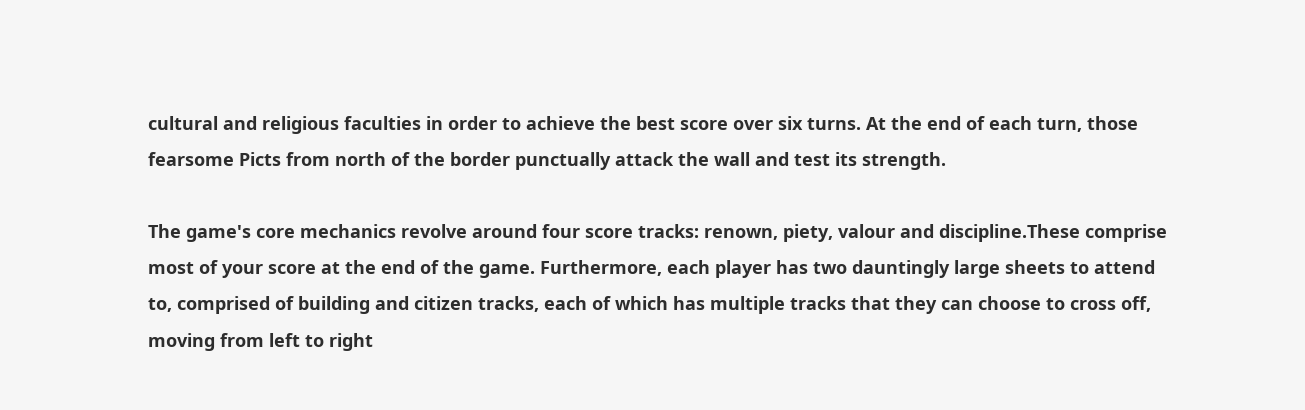cultural and religious faculties in order to achieve the best score over six turns. At the end of each turn, those fearsome Picts from north of the border punctually attack the wall and test its strength.

The game's core mechanics revolve around four score tracks: renown, piety, valour and discipline.These comprise most of your score at the end of the game. Furthermore, each player has two dauntingly large sheets to attend to, comprised of building and citizen tracks, each of which has multiple tracks that they can choose to cross off, moving from left to right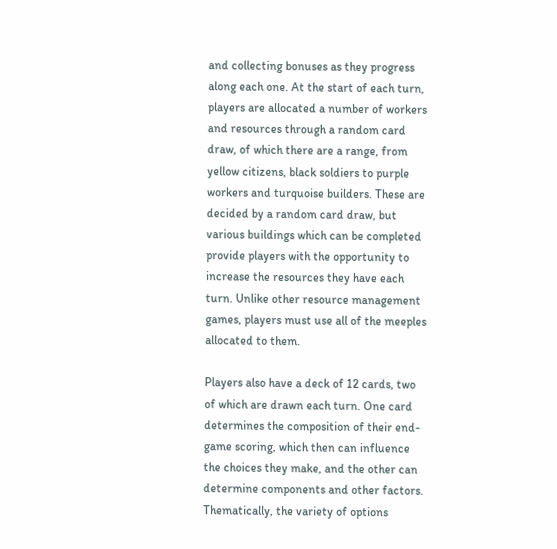and collecting bonuses as they progress along each one. At the start of each turn, players are allocated a number of workers and resources through a random card draw, of which there are a range, from yellow citizens, black soldiers to purple workers and turquoise builders. These are decided by a random card draw, but various buildings which can be completed provide players with the opportunity to increase the resources they have each turn. Unlike other resource management games, players must use all of the meeples allocated to them.

Players also have a deck of 12 cards, two of which are drawn each turn. One card determines the composition of their end-game scoring, which then can influence the choices they make, and the other can determine components and other factors. Thematically, the variety of options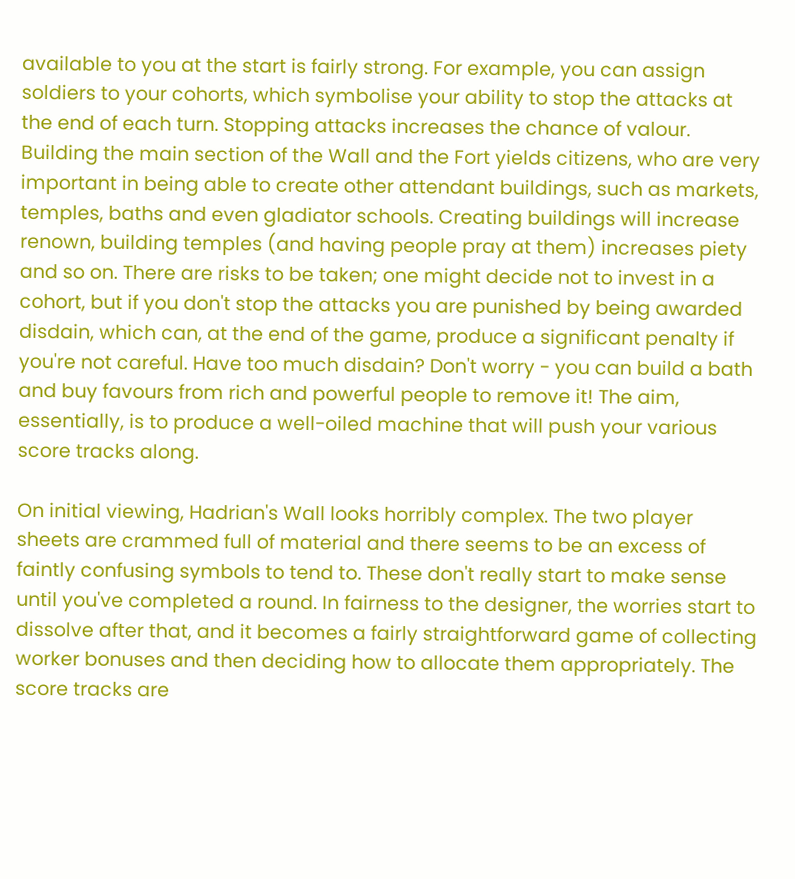available to you at the start is fairly strong. For example, you can assign soldiers to your cohorts, which symbolise your ability to stop the attacks at the end of each turn. Stopping attacks increases the chance of valour. Building the main section of the Wall and the Fort yields citizens, who are very important in being able to create other attendant buildings, such as markets, temples, baths and even gladiator schools. Creating buildings will increase renown, building temples (and having people pray at them) increases piety and so on. There are risks to be taken; one might decide not to invest in a cohort, but if you don't stop the attacks you are punished by being awarded disdain, which can, at the end of the game, produce a significant penalty if you're not careful. Have too much disdain? Don't worry - you can build a bath and buy favours from rich and powerful people to remove it! The aim, essentially, is to produce a well-oiled machine that will push your various score tracks along.

On initial viewing, Hadrian's Wall looks horribly complex. The two player sheets are crammed full of material and there seems to be an excess of faintly confusing symbols to tend to. These don't really start to make sense until you've completed a round. In fairness to the designer, the worries start to dissolve after that, and it becomes a fairly straightforward game of collecting worker bonuses and then deciding how to allocate them appropriately. The score tracks are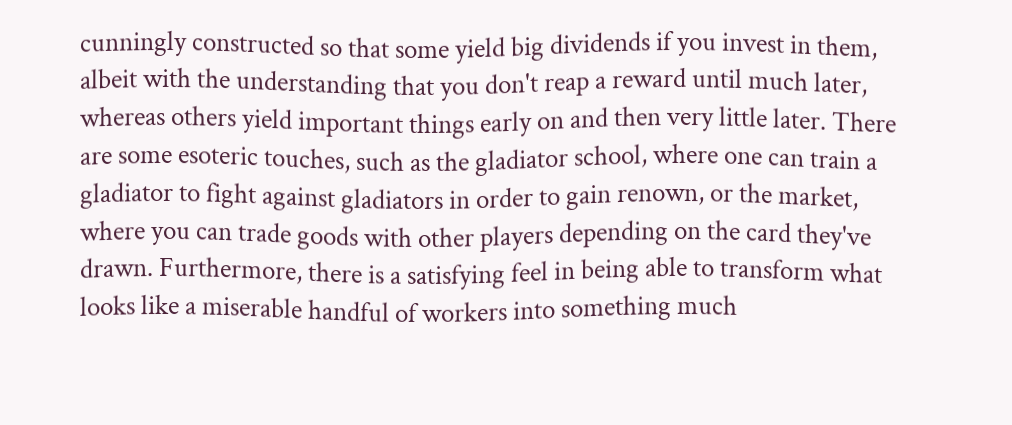cunningly constructed so that some yield big dividends if you invest in them, albeit with the understanding that you don't reap a reward until much later, whereas others yield important things early on and then very little later. There are some esoteric touches, such as the gladiator school, where one can train a gladiator to fight against gladiators in order to gain renown, or the market, where you can trade goods with other players depending on the card they've drawn. Furthermore, there is a satisfying feel in being able to transform what looks like a miserable handful of workers into something much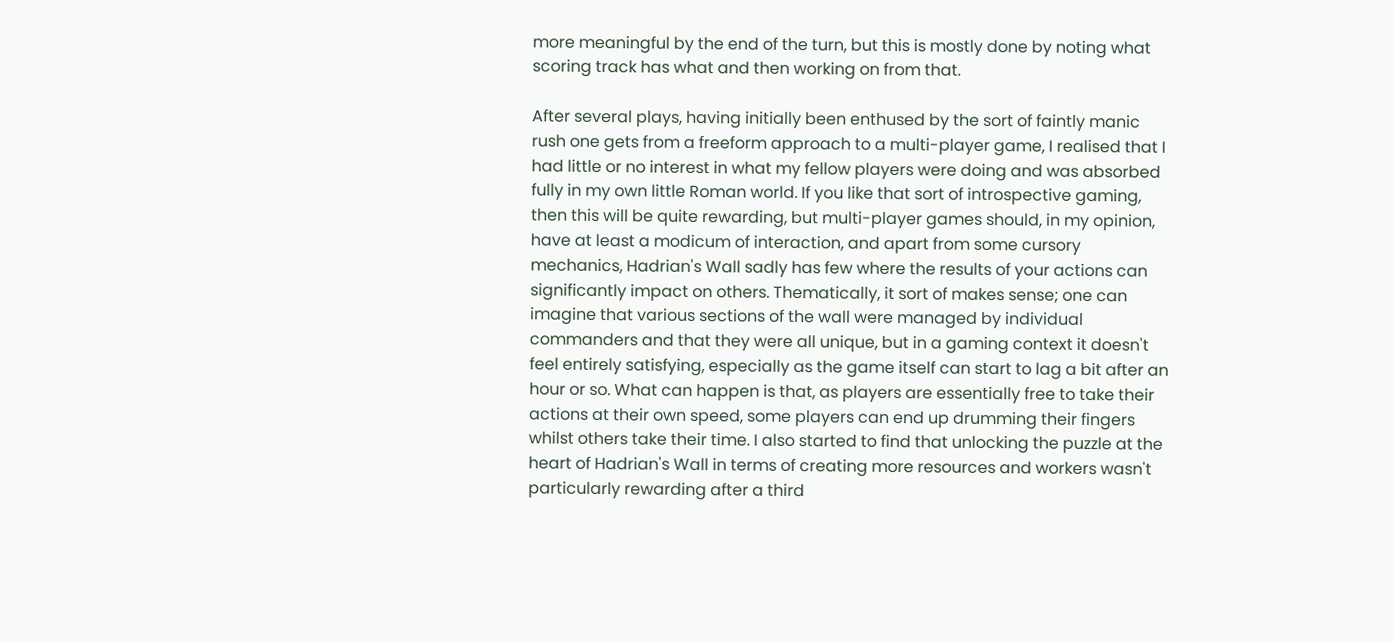more meaningful by the end of the turn, but this is mostly done by noting what scoring track has what and then working on from that.

After several plays, having initially been enthused by the sort of faintly manic rush one gets from a freeform approach to a multi-player game, I realised that I had little or no interest in what my fellow players were doing and was absorbed fully in my own little Roman world. If you like that sort of introspective gaming, then this will be quite rewarding, but multi-player games should, in my opinion, have at least a modicum of interaction, and apart from some cursory mechanics, Hadrian's Wall sadly has few where the results of your actions can significantly impact on others. Thematically, it sort of makes sense; one can imagine that various sections of the wall were managed by individual commanders and that they were all unique, but in a gaming context it doesn't feel entirely satisfying, especially as the game itself can start to lag a bit after an hour or so. What can happen is that, as players are essentially free to take their actions at their own speed, some players can end up drumming their fingers whilst others take their time. I also started to find that unlocking the puzzle at the heart of Hadrian's Wall in terms of creating more resources and workers wasn't particularly rewarding after a third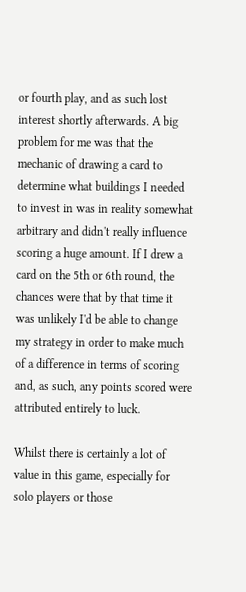or fourth play, and as such lost interest shortly afterwards. A big problem for me was that the mechanic of drawing a card to determine what buildings I needed to invest in was in reality somewhat arbitrary and didn't really influence scoring a huge amount. If I drew a card on the 5th or 6th round, the chances were that by that time it was unlikely I'd be able to change my strategy in order to make much of a difference in terms of scoring and, as such, any points scored were attributed entirely to luck.

Whilst there is certainly a lot of value in this game, especially for solo players or those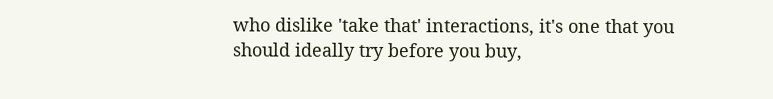who dislike 'take that' interactions, it's one that you should ideally try before you buy,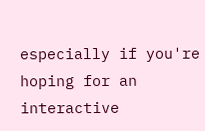especially if you're hoping for an interactive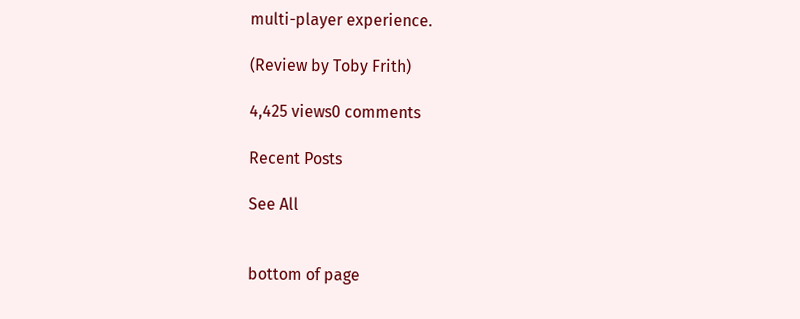multi-player experience.

(Review by Toby Frith)

4,425 views0 comments

Recent Posts

See All


bottom of page